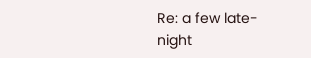Re: a few late-night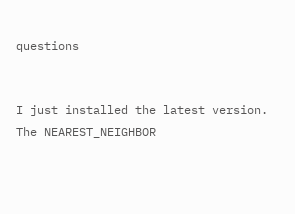questions


I just installed the latest version. The NEAREST_NEIGHBOR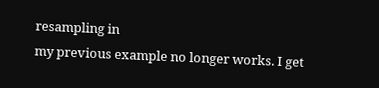resampling in
my previous example no longer works. I get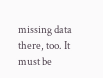missing data there, too. It
must be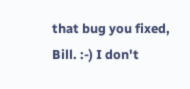that bug you fixed, Bill. :-) I don't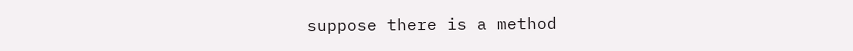suppose there is a method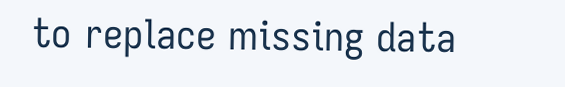to replace missing data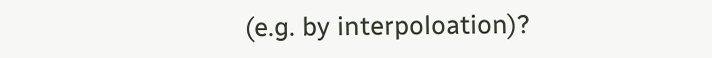(e.g. by interpoloation)?